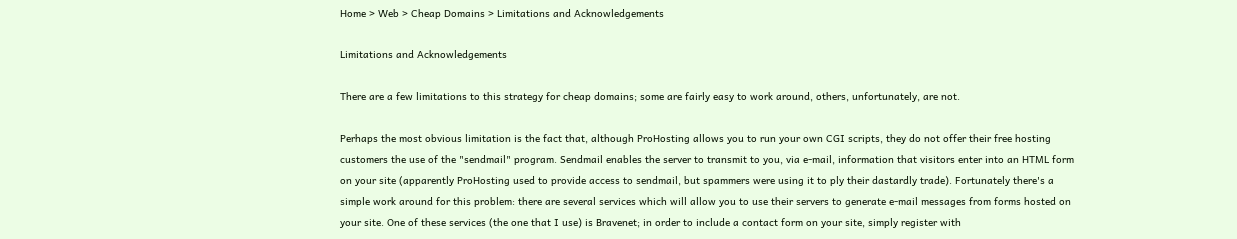Home > Web > Cheap Domains > Limitations and Acknowledgements

Limitations and Acknowledgements

There are a few limitations to this strategy for cheap domains; some are fairly easy to work around, others, unfortunately, are not.

Perhaps the most obvious limitation is the fact that, although ProHosting allows you to run your own CGI scripts, they do not offer their free hosting customers the use of the "sendmail" program. Sendmail enables the server to transmit to you, via e-mail, information that visitors enter into an HTML form on your site (apparently ProHosting used to provide access to sendmail, but spammers were using it to ply their dastardly trade). Fortunately there's a simple work around for this problem: there are several services which will allow you to use their servers to generate e-mail messages from forms hosted on your site. One of these services (the one that I use) is Bravenet; in order to include a contact form on your site, simply register with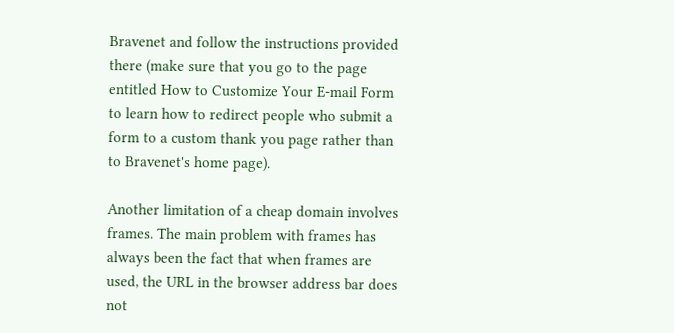Bravenet and follow the instructions provided there (make sure that you go to the page entitled How to Customize Your E-mail Form to learn how to redirect people who submit a form to a custom thank you page rather than to Bravenet's home page).

Another limitation of a cheap domain involves frames. The main problem with frames has always been the fact that when frames are used, the URL in the browser address bar does not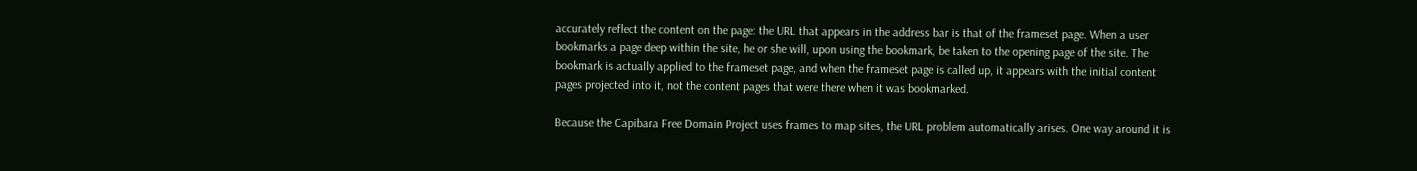accurately reflect the content on the page: the URL that appears in the address bar is that of the frameset page. When a user bookmarks a page deep within the site, he or she will, upon using the bookmark, be taken to the opening page of the site. The bookmark is actually applied to the frameset page, and when the frameset page is called up, it appears with the initial content pages projected into it, not the content pages that were there when it was bookmarked.

Because the Capibara Free Domain Project uses frames to map sites, the URL problem automatically arises. One way around it is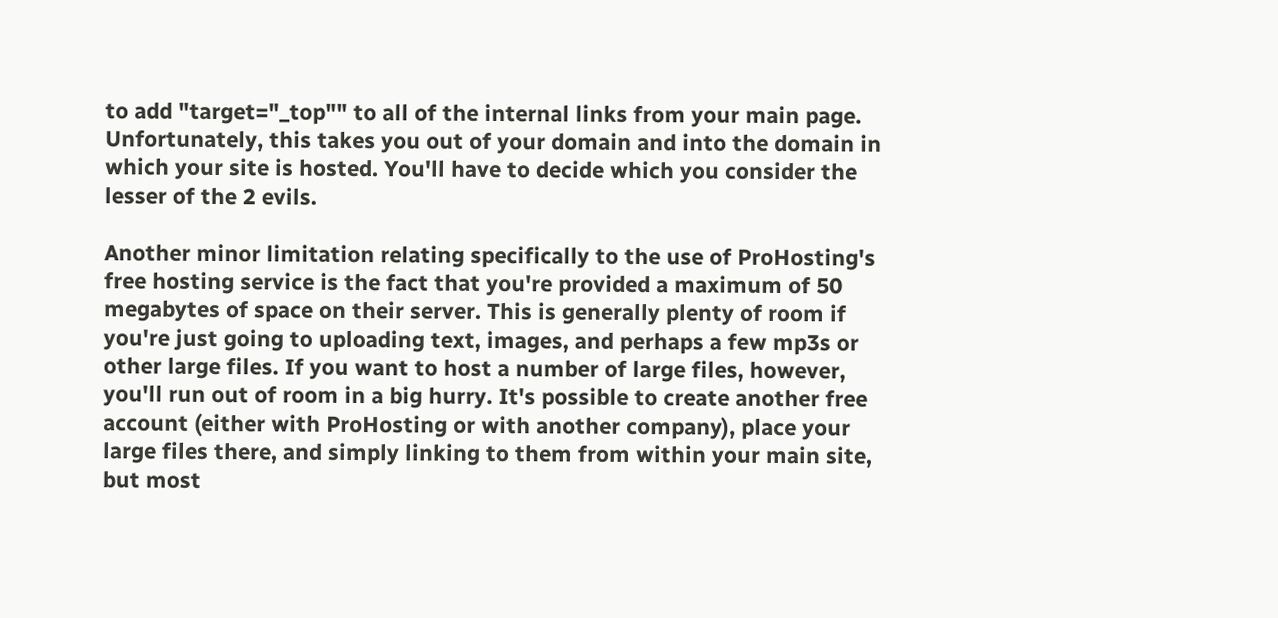to add "target="_top"" to all of the internal links from your main page. Unfortunately, this takes you out of your domain and into the domain in which your site is hosted. You'll have to decide which you consider the lesser of the 2 evils.

Another minor limitation relating specifically to the use of ProHosting's free hosting service is the fact that you're provided a maximum of 50 megabytes of space on their server. This is generally plenty of room if you're just going to uploading text, images, and perhaps a few mp3s or other large files. If you want to host a number of large files, however, you'll run out of room in a big hurry. It's possible to create another free account (either with ProHosting or with another company), place your large files there, and simply linking to them from within your main site, but most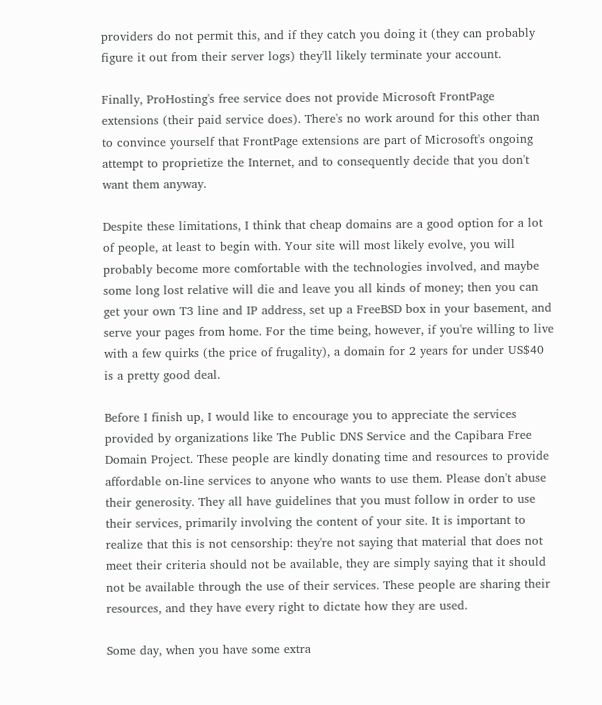providers do not permit this, and if they catch you doing it (they can probably figure it out from their server logs) they'll likely terminate your account.

Finally, ProHosting's free service does not provide Microsoft FrontPage extensions (their paid service does). There's no work around for this other than to convince yourself that FrontPage extensions are part of Microsoft's ongoing attempt to proprietize the Internet, and to consequently decide that you don't want them anyway.

Despite these limitations, I think that cheap domains are a good option for a lot of people, at least to begin with. Your site will most likely evolve, you will probably become more comfortable with the technologies involved, and maybe some long lost relative will die and leave you all kinds of money; then you can get your own T3 line and IP address, set up a FreeBSD box in your basement, and serve your pages from home. For the time being, however, if you're willing to live with a few quirks (the price of frugality), a domain for 2 years for under US$40 is a pretty good deal.

Before I finish up, I would like to encourage you to appreciate the services provided by organizations like The Public DNS Service and the Capibara Free Domain Project. These people are kindly donating time and resources to provide affordable on-line services to anyone who wants to use them. Please don't abuse their generosity. They all have guidelines that you must follow in order to use their services, primarily involving the content of your site. It is important to realize that this is not censorship: they're not saying that material that does not meet their criteria should not be available, they are simply saying that it should not be available through the use of their services. These people are sharing their resources, and they have every right to dictate how they are used.

Some day, when you have some extra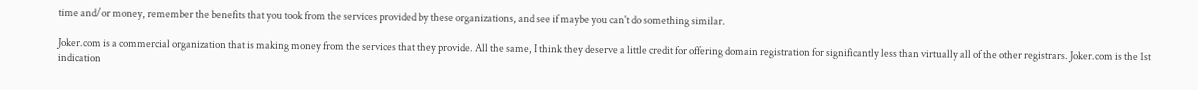time and/or money, remember the benefits that you took from the services provided by these organizations, and see if maybe you can't do something similar.

Joker.com is a commercial organization that is making money from the services that they provide. All the same, I think they deserve a little credit for offering domain registration for significantly less than virtually all of the other registrars. Joker.com is the 1st indication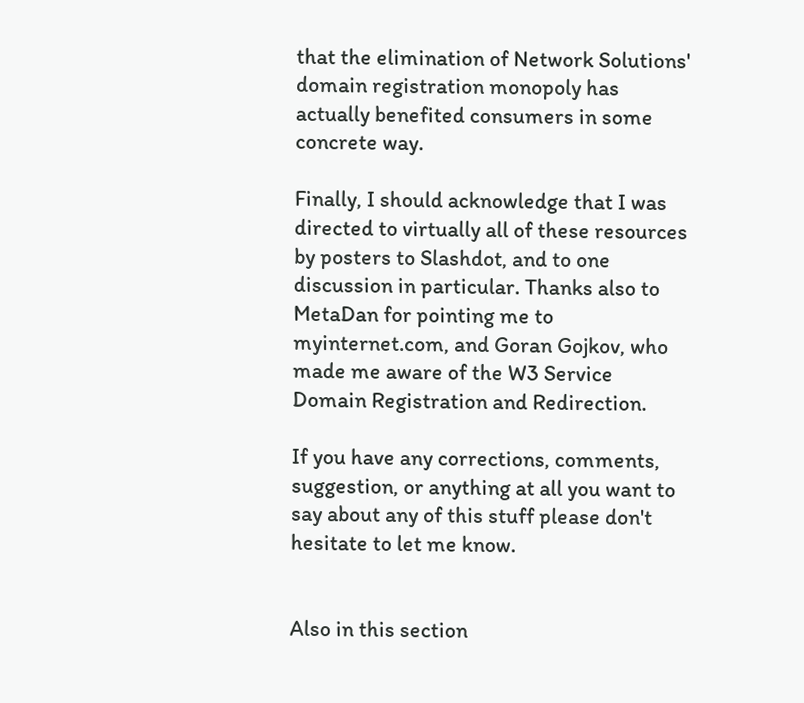that the elimination of Network Solutions' domain registration monopoly has actually benefited consumers in some concrete way.

Finally, I should acknowledge that I was directed to virtually all of these resources by posters to Slashdot, and to one discussion in particular. Thanks also to MetaDan for pointing me to myinternet.com, and Goran Gojkov, who made me aware of the W3 Service Domain Registration and Redirection.

If you have any corrections, comments, suggestion, or anything at all you want to say about any of this stuff please don't hesitate to let me know.


Also in this section